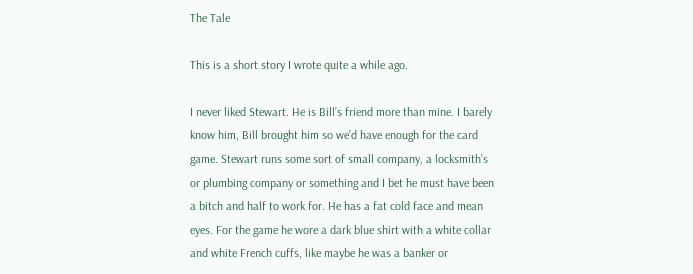The Tale

This is a short story I wrote quite a while ago.

I never liked Stewart. He is Bill’s friend more than mine. I barely know him, Bill brought him so we’d have enough for the card game. Stewart runs some sort of small company, a locksmith’s or plumbing company or something and I bet he must have been a bitch and half to work for. He has a fat cold face and mean eyes. For the game he wore a dark blue shirt with a white collar and white French cuffs, like maybe he was a banker or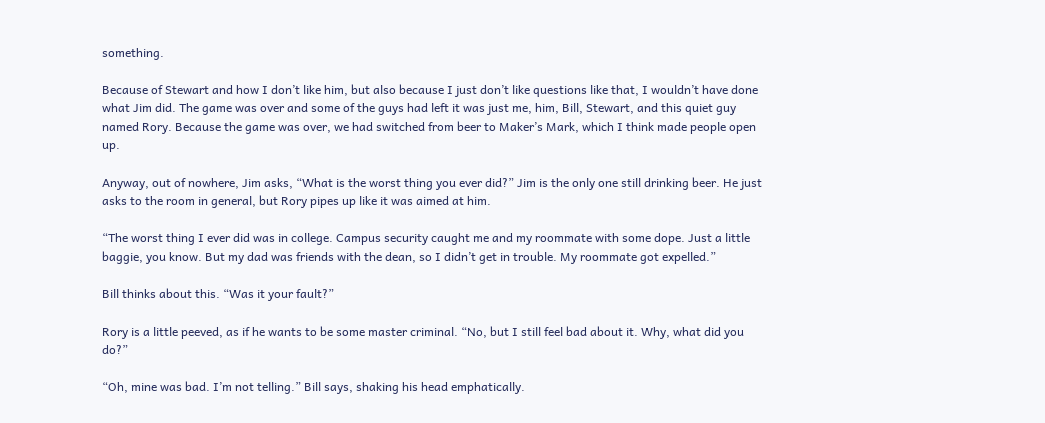something.

Because of Stewart and how I don’t like him, but also because I just don’t like questions like that, I wouldn’t have done what Jim did. The game was over and some of the guys had left it was just me, him, Bill, Stewart, and this quiet guy named Rory. Because the game was over, we had switched from beer to Maker’s Mark, which I think made people open up.

Anyway, out of nowhere, Jim asks, “What is the worst thing you ever did?” Jim is the only one still drinking beer. He just asks to the room in general, but Rory pipes up like it was aimed at him.

“The worst thing I ever did was in college. Campus security caught me and my roommate with some dope. Just a little baggie, you know. But my dad was friends with the dean, so I didn’t get in trouble. My roommate got expelled.”

Bill thinks about this. “Was it your fault?”

Rory is a little peeved, as if he wants to be some master criminal. “No, but I still feel bad about it. Why, what did you do?”

“Oh, mine was bad. I’m not telling.” Bill says, shaking his head emphatically.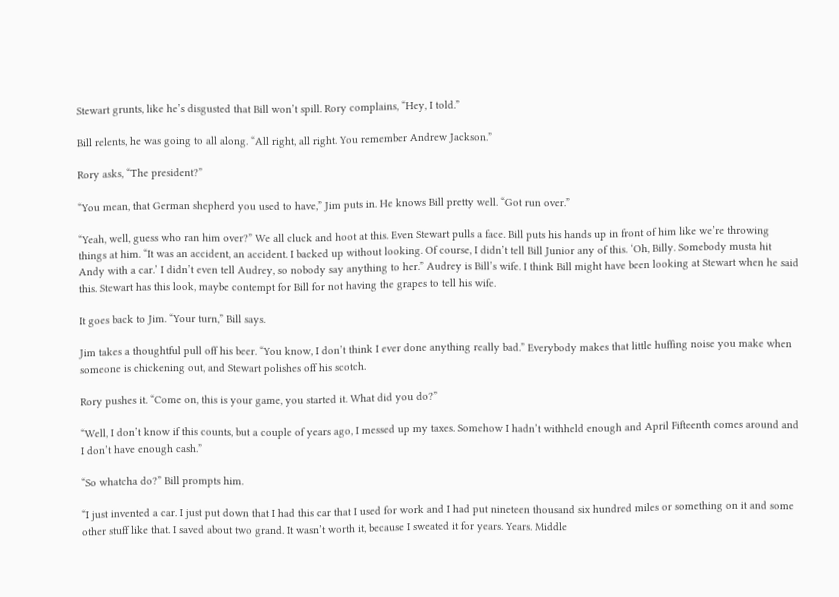Stewart grunts, like he’s disgusted that Bill won’t spill. Rory complains, “Hey, I told.”

Bill relents, he was going to all along. “All right, all right. You remember Andrew Jackson.”

Rory asks, “The president?”

“You mean, that German shepherd you used to have,” Jim puts in. He knows Bill pretty well. “Got run over.”

“Yeah, well, guess who ran him over?” We all cluck and hoot at this. Even Stewart pulls a face. Bill puts his hands up in front of him like we’re throwing things at him. “It was an accident, an accident. I backed up without looking. Of course, I didn’t tell Bill Junior any of this. ‘Oh, Billy. Somebody musta hit Andy with a car.’ I didn’t even tell Audrey, so nobody say anything to her.” Audrey is Bill’s wife. I think Bill might have been looking at Stewart when he said this. Stewart has this look, maybe contempt for Bill for not having the grapes to tell his wife.

It goes back to Jim. “Your turn,” Bill says.

Jim takes a thoughtful pull off his beer. “You know, I don’t think I ever done anything really bad.” Everybody makes that little huffing noise you make when someone is chickening out, and Stewart polishes off his scotch.

Rory pushes it. “Come on, this is your game, you started it. What did you do?”

“Well, I don’t know if this counts, but a couple of years ago, I messed up my taxes. Somehow I hadn’t withheld enough and April Fifteenth comes around and I don’t have enough cash.”

“So whatcha do?” Bill prompts him.

“I just invented a car. I just put down that I had this car that I used for work and I had put nineteen thousand six hundred miles or something on it and some other stuff like that. I saved about two grand. It wasn’t worth it, because I sweated it for years. Years. Middle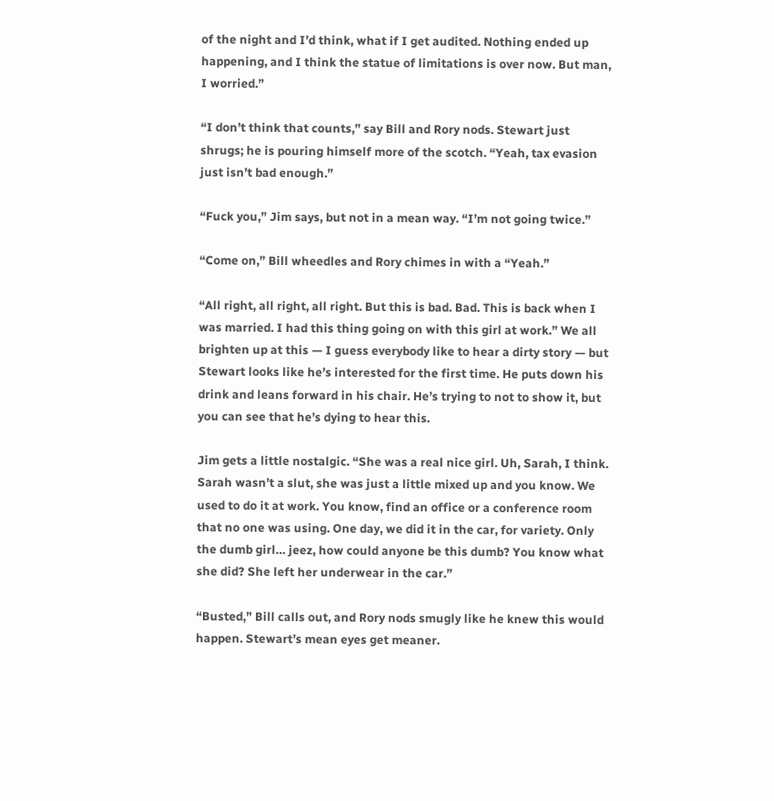of the night and I’d think, what if I get audited. Nothing ended up happening, and I think the statue of limitations is over now. But man, I worried.”

“I don’t think that counts,” say Bill and Rory nods. Stewart just shrugs; he is pouring himself more of the scotch. “Yeah, tax evasion just isn’t bad enough.”

“Fuck you,” Jim says, but not in a mean way. “I’m not going twice.”

“Come on,” Bill wheedles and Rory chimes in with a “Yeah.”

“All right, all right, all right. But this is bad. Bad. This is back when I was married. I had this thing going on with this girl at work.” We all brighten up at this — I guess everybody like to hear a dirty story — but Stewart looks like he’s interested for the first time. He puts down his drink and leans forward in his chair. He’s trying to not to show it, but you can see that he’s dying to hear this.

Jim gets a little nostalgic. “She was a real nice girl. Uh, Sarah, I think. Sarah wasn’t a slut, she was just a little mixed up and you know. We used to do it at work. You know, find an office or a conference room that no one was using. One day, we did it in the car, for variety. Only the dumb girl… jeez, how could anyone be this dumb? You know what she did? She left her underwear in the car.”

“Busted,” Bill calls out, and Rory nods smugly like he knew this would happen. Stewart’s mean eyes get meaner.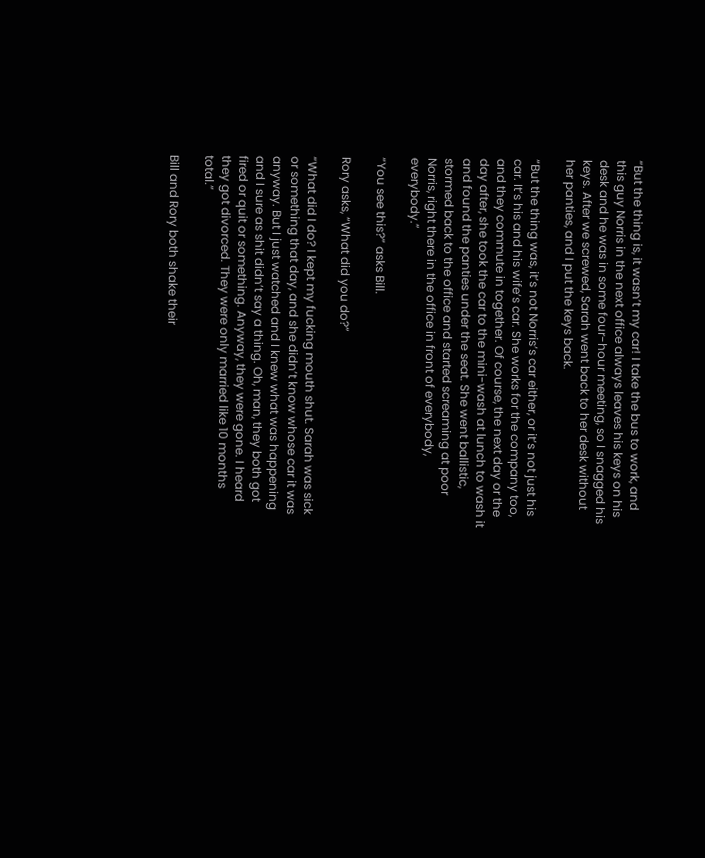“But the thing is, it wasn’t my car! I take the bus to work, and this guy Norris in the next office always leaves his keys on his desk and he was in some four-hour meeting, so I snagged his keys. After we screwed, Sarah went back to her desk without her panties, and I put the keys back.

“But the thing was, it’s not Norris’s car either, or it’s not just his car. It’s his and his wife’s car. She works for the company too, and they commute in together. Of course, the next day or the day after, she took the car to the mini-wash at lunch to wash it and found the panties under the seat. She went ballistic, stormed back to the office and started screaming at poor Norris, right there in the office in front of everybody, everybody.”

“You see this?” asks Bill.

Rory asks, “What did you do?”

“What did I do? I kept my fucking mouth shut. Sarah was sick or something that day, and she didn’t know whose car it was anyway. But I just watched and I knew what was happening and I sure as shit didn’t say a thing. Oh, man, they both got fired or quit or something. Anyway, they were gone. I heard they got divorced. They were only married like 10 months total.”

Bill and Rory both shake their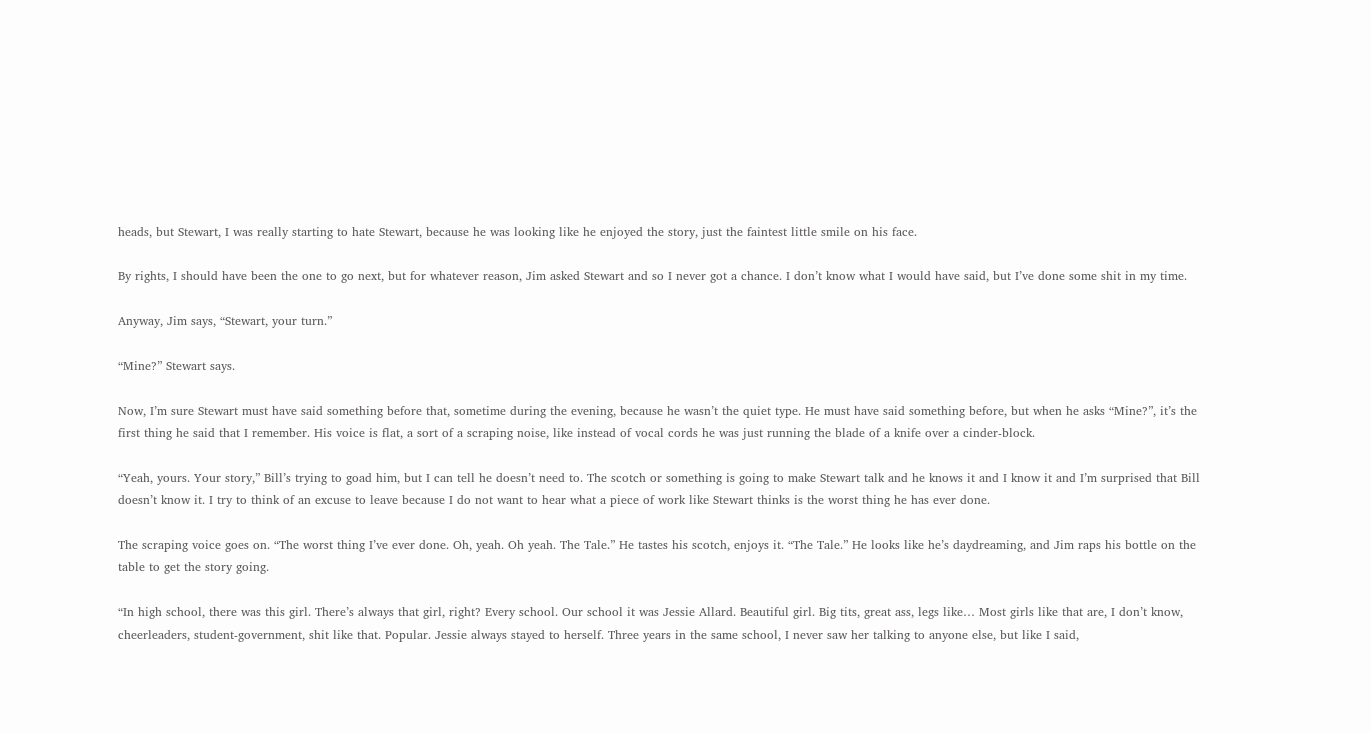heads, but Stewart, I was really starting to hate Stewart, because he was looking like he enjoyed the story, just the faintest little smile on his face.

By rights, I should have been the one to go next, but for whatever reason, Jim asked Stewart and so I never got a chance. I don’t know what I would have said, but I’ve done some shit in my time.

Anyway, Jim says, “Stewart, your turn.”

“Mine?” Stewart says.

Now, I’m sure Stewart must have said something before that, sometime during the evening, because he wasn’t the quiet type. He must have said something before, but when he asks “Mine?”, it’s the first thing he said that I remember. His voice is flat, a sort of a scraping noise, like instead of vocal cords he was just running the blade of a knife over a cinder-block.

“Yeah, yours. Your story,” Bill’s trying to goad him, but I can tell he doesn’t need to. The scotch or something is going to make Stewart talk and he knows it and I know it and I’m surprised that Bill doesn’t know it. I try to think of an excuse to leave because I do not want to hear what a piece of work like Stewart thinks is the worst thing he has ever done.

The scraping voice goes on. “The worst thing I’ve ever done. Oh, yeah. Oh yeah. The Tale.” He tastes his scotch, enjoys it. “The Tale.” He looks like he’s daydreaming, and Jim raps his bottle on the table to get the story going.

“In high school, there was this girl. There’s always that girl, right? Every school. Our school it was Jessie Allard. Beautiful girl. Big tits, great ass, legs like… Most girls like that are, I don’t know, cheerleaders, student-government, shit like that. Popular. Jessie always stayed to herself. Three years in the same school, I never saw her talking to anyone else, but like I said,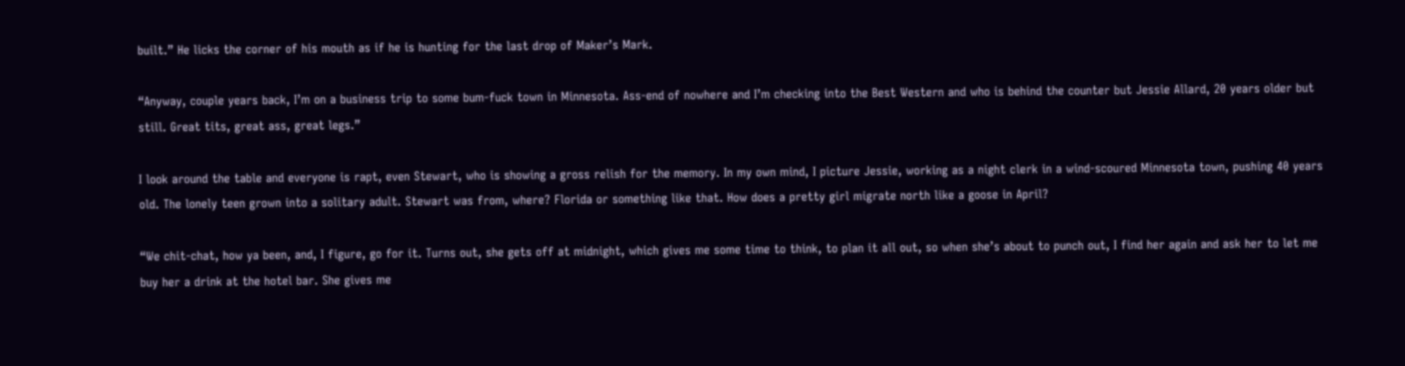built.” He licks the corner of his mouth as if he is hunting for the last drop of Maker’s Mark.

“Anyway, couple years back, I’m on a business trip to some bum-fuck town in Minnesota. Ass-end of nowhere and I’m checking into the Best Western and who is behind the counter but Jessie Allard, 20 years older but still. Great tits, great ass, great legs.”

I look around the table and everyone is rapt, even Stewart, who is showing a gross relish for the memory. In my own mind, I picture Jessie, working as a night clerk in a wind-scoured Minnesota town, pushing 40 years old. The lonely teen grown into a solitary adult. Stewart was from, where? Florida or something like that. How does a pretty girl migrate north like a goose in April?

“We chit-chat, how ya been, and, I figure, go for it. Turns out, she gets off at midnight, which gives me some time to think, to plan it all out, so when she’s about to punch out, I find her again and ask her to let me buy her a drink at the hotel bar. She gives me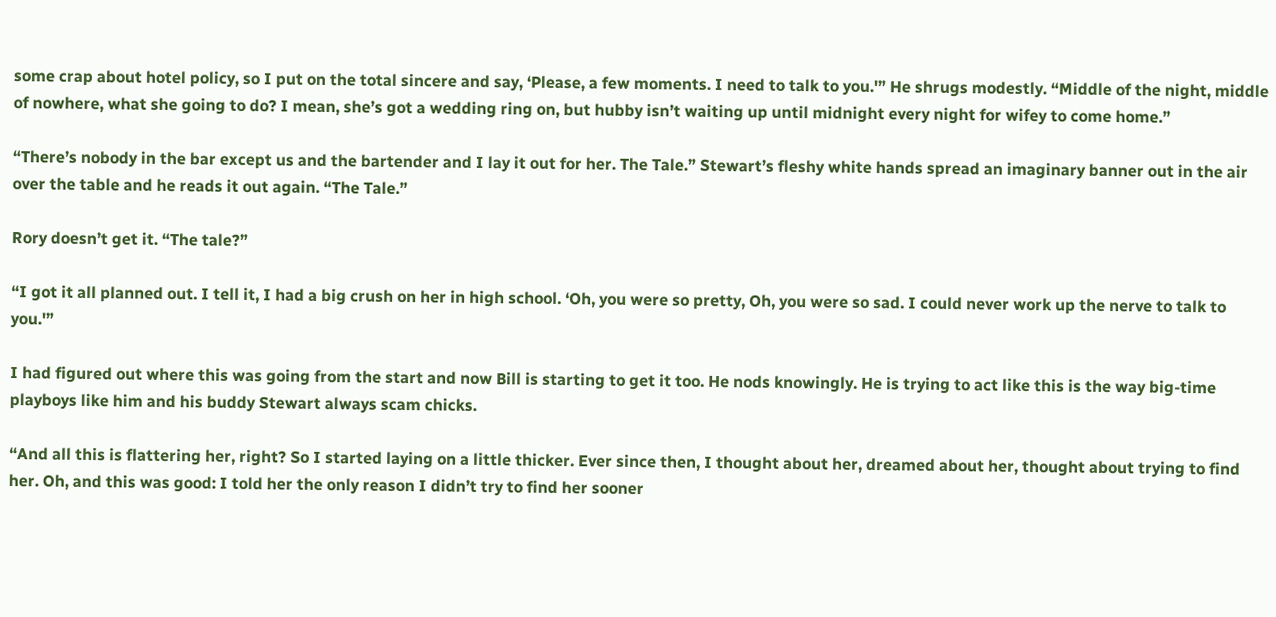some crap about hotel policy, so I put on the total sincere and say, ‘Please, a few moments. I need to talk to you.'” He shrugs modestly. “Middle of the night, middle of nowhere, what she going to do? I mean, she’s got a wedding ring on, but hubby isn’t waiting up until midnight every night for wifey to come home.”

“There’s nobody in the bar except us and the bartender and I lay it out for her. The Tale.” Stewart’s fleshy white hands spread an imaginary banner out in the air over the table and he reads it out again. “The Tale.”

Rory doesn’t get it. “The tale?”

“I got it all planned out. I tell it, I had a big crush on her in high school. ‘Oh, you were so pretty, Oh, you were so sad. I could never work up the nerve to talk to you.'”

I had figured out where this was going from the start and now Bill is starting to get it too. He nods knowingly. He is trying to act like this is the way big-time playboys like him and his buddy Stewart always scam chicks.

“And all this is flattering her, right? So I started laying on a little thicker. Ever since then, I thought about her, dreamed about her, thought about trying to find her. Oh, and this was good: I told her the only reason I didn’t try to find her sooner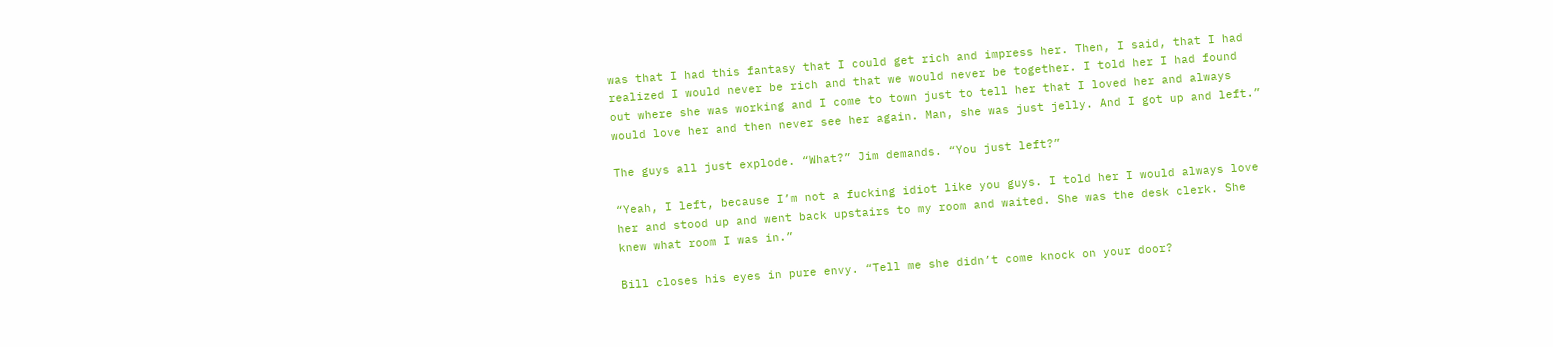was that I had this fantasy that I could get rich and impress her. Then, I said, that I had realized I would never be rich and that we would never be together. I told her I had found out where she was working and I come to town just to tell her that I loved her and always would love her and then never see her again. Man, she was just jelly. And I got up and left.”

The guys all just explode. “What?” Jim demands. “You just left?”

“Yeah, I left, because I’m not a fucking idiot like you guys. I told her I would always love her and stood up and went back upstairs to my room and waited. She was the desk clerk. She knew what room I was in.”

Bill closes his eyes in pure envy. “Tell me she didn’t come knock on your door?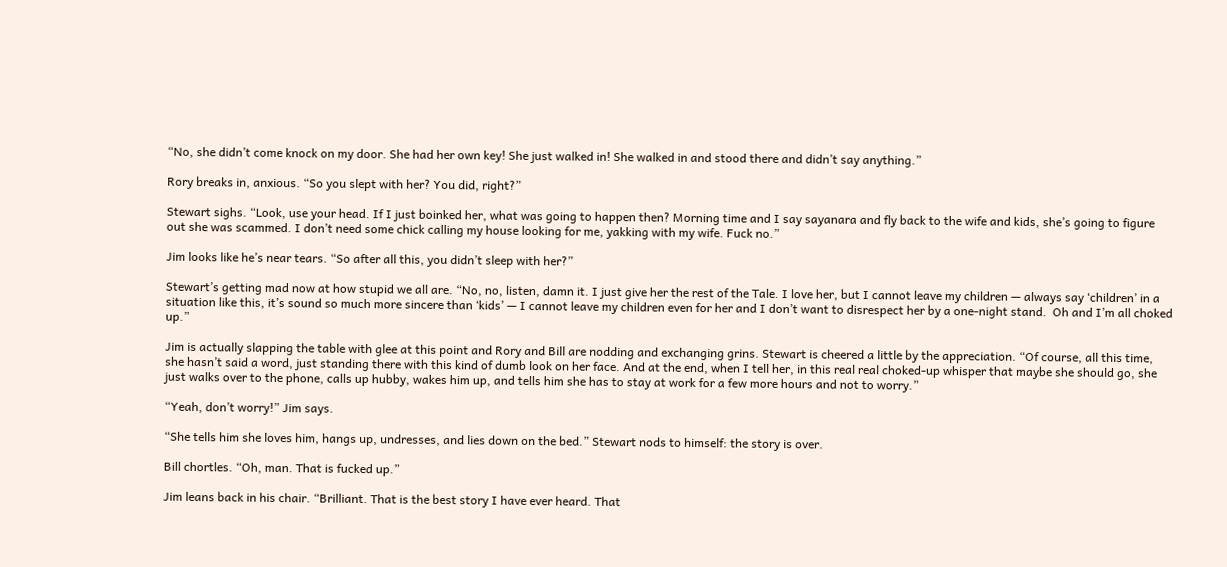“No, she didn’t come knock on my door. She had her own key! She just walked in! She walked in and stood there and didn’t say anything.”

Rory breaks in, anxious. “So you slept with her? You did, right?”

Stewart sighs. “Look, use your head. If I just boinked her, what was going to happen then? Morning time and I say sayanara and fly back to the wife and kids, she’s going to figure out she was scammed. I don’t need some chick calling my house looking for me, yakking with my wife. Fuck no.”

Jim looks like he’s near tears. “So after all this, you didn’t sleep with her?”

Stewart’s getting mad now at how stupid we all are. “No, no, listen, damn it. I just give her the rest of the Tale. I love her, but I cannot leave my children — always say ‘children’ in a situation like this, it’s sound so much more sincere than ‘kids’ — I cannot leave my children even for her and I don’t want to disrespect her by a one-night stand.  Oh and I’m all choked up.”

Jim is actually slapping the table with glee at this point and Rory and Bill are nodding and exchanging grins. Stewart is cheered a little by the appreciation. “Of course, all this time, she hasn’t said a word, just standing there with this kind of dumb look on her face. And at the end, when I tell her, in this real real choked-up whisper that maybe she should go, she just walks over to the phone, calls up hubby, wakes him up, and tells him she has to stay at work for a few more hours and not to worry.”

“Yeah, don’t worry!” Jim says.

“She tells him she loves him, hangs up, undresses, and lies down on the bed.” Stewart nods to himself: the story is over.

Bill chortles. “Oh, man. That is fucked up.”

Jim leans back in his chair. “Brilliant. That is the best story I have ever heard. That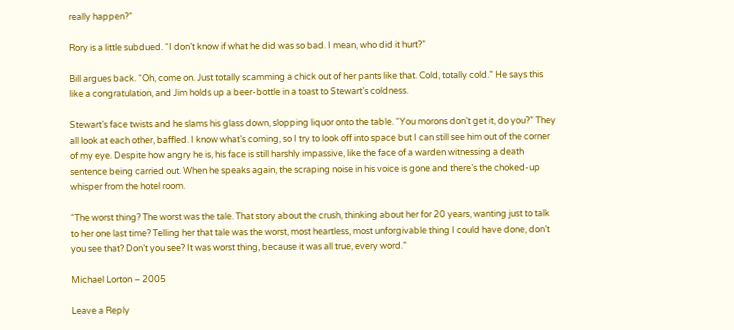really happen?”

Rory is a little subdued. “I don’t know if what he did was so bad. I mean, who did it hurt?”

Bill argues back. “Oh, come on. Just totally scamming a chick out of her pants like that. Cold, totally cold.” He says this like a congratulation, and Jim holds up a beer-bottle in a toast to Stewart’s coldness.

Stewart’s face twists and he slams his glass down, slopping liquor onto the table. “You morons don’t get it, do you?” They all look at each other, baffled. I know what’s coming, so I try to look off into space but I can still see him out of the corner of my eye. Despite how angry he is, his face is still harshly impassive, like the face of a warden witnessing a death sentence being carried out. When he speaks again, the scraping noise in his voice is gone and there’s the choked-up whisper from the hotel room.

“The worst thing? The worst was the tale. That story about the crush, thinking about her for 20 years, wanting just to talk to her one last time? Telling her that tale was the worst, most heartless, most unforgivable thing I could have done, don’t you see that? Don’t you see? It was worst thing, because it was all true, every word.”

Michael Lorton – 2005

Leave a Reply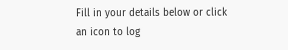Fill in your details below or click an icon to log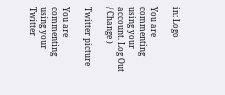in: Logo

You are commenting using your account. Log Out / Change )

Twitter picture

You are commenting using your Twitter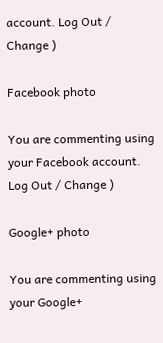account. Log Out / Change )

Facebook photo

You are commenting using your Facebook account. Log Out / Change )

Google+ photo

You are commenting using your Google+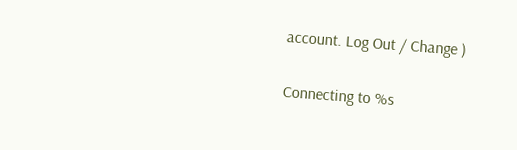account. Log Out / Change )

Connecting to %s